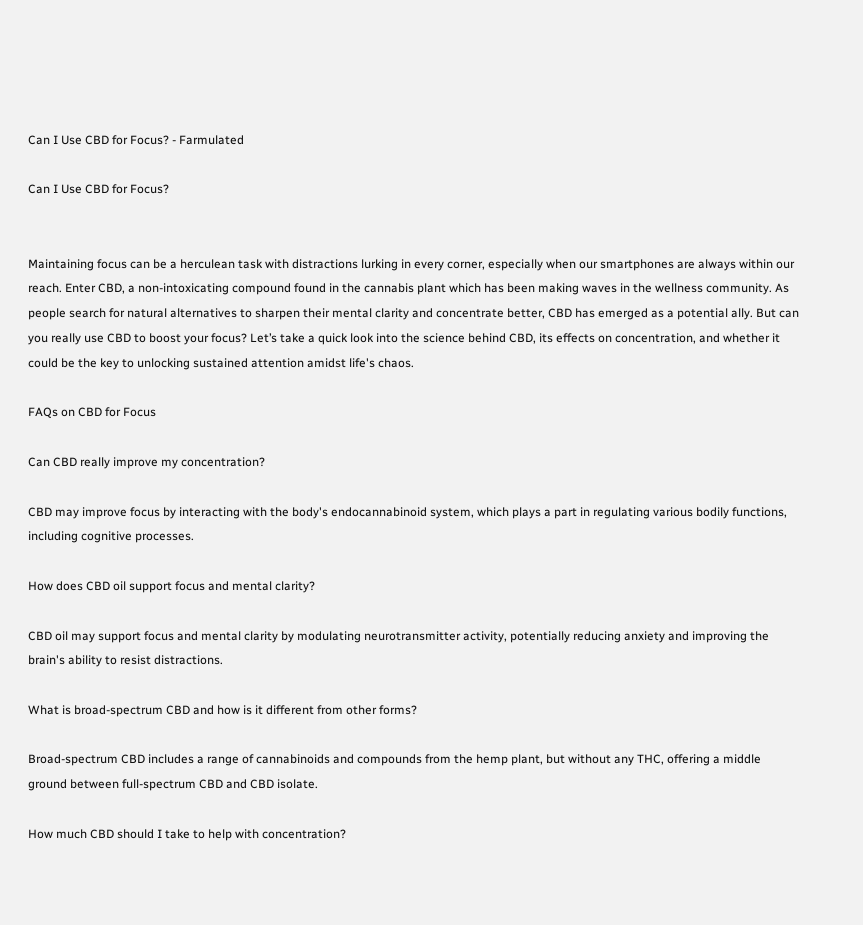Can I Use CBD for Focus? - Farmulated

Can I Use CBD for Focus?


Maintaining focus can be a herculean task with distractions lurking in every corner, especially when our smartphones are always within our reach. Enter CBD, a non-intoxicating compound found in the cannabis plant which has been making waves in the wellness community. As people search for natural alternatives to sharpen their mental clarity and concentrate better, CBD has emerged as a potential ally. But can you really use CBD to boost your focus? Let’s take a quick look into the science behind CBD, its effects on concentration, and whether it could be the key to unlocking sustained attention amidst life's chaos.

FAQs on CBD for Focus

Can CBD really improve my concentration?

CBD may improve focus by interacting with the body's endocannabinoid system, which plays a part in regulating various bodily functions, including cognitive processes.

How does CBD oil support focus and mental clarity?

CBD oil may support focus and mental clarity by modulating neurotransmitter activity, potentially reducing anxiety and improving the brain's ability to resist distractions.

What is broad-spectrum CBD and how is it different from other forms?

Broad-spectrum CBD includes a range of cannabinoids and compounds from the hemp plant, but without any THC, offering a middle ground between full-spectrum CBD and CBD isolate.

How much CBD should I take to help with concentration?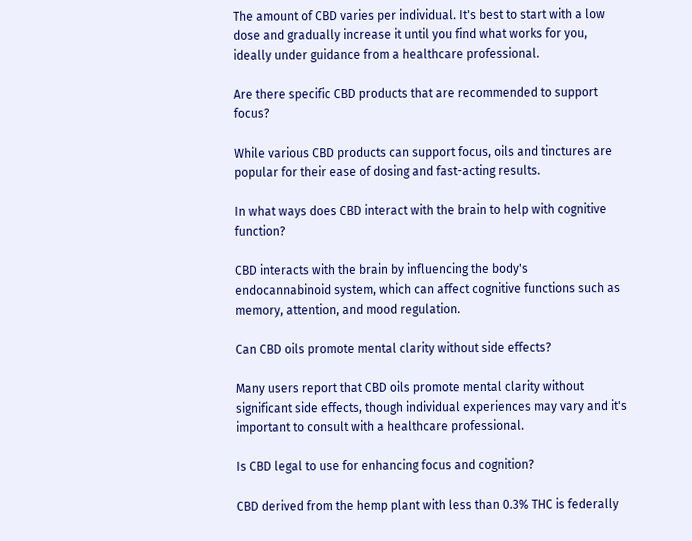The amount of CBD varies per individual. It's best to start with a low dose and gradually increase it until you find what works for you, ideally under guidance from a healthcare professional.

Are there specific CBD products that are recommended to support focus?

While various CBD products can support focus, oils and tinctures are popular for their ease of dosing and fast-acting results.

In what ways does CBD interact with the brain to help with cognitive function?

CBD interacts with the brain by influencing the body's endocannabinoid system, which can affect cognitive functions such as memory, attention, and mood regulation.

Can CBD oils promote mental clarity without side effects?

Many users report that CBD oils promote mental clarity without significant side effects, though individual experiences may vary and it's important to consult with a healthcare professional.

Is CBD legal to use for enhancing focus and cognition?

CBD derived from the hemp plant with less than 0.3% THC is federally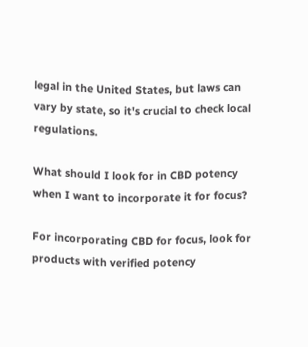legal in the United States, but laws can vary by state, so it's crucial to check local regulations.

What should I look for in CBD potency when I want to incorporate it for focus?

For incorporating CBD for focus, look for products with verified potency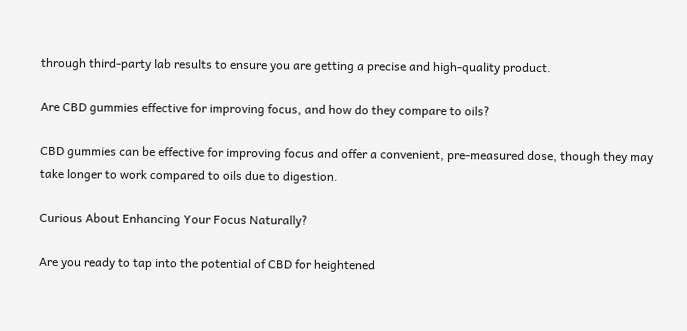through third-party lab results to ensure you are getting a precise and high-quality product.

Are CBD gummies effective for improving focus, and how do they compare to oils?

CBD gummies can be effective for improving focus and offer a convenient, pre-measured dose, though they may take longer to work compared to oils due to digestion.

Curious About Enhancing Your Focus Naturally?

Are you ready to tap into the potential of CBD for heightened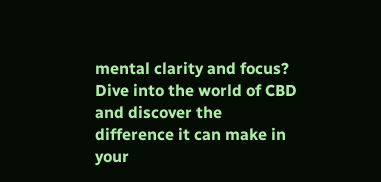mental clarity and focus? Dive into the world of CBD and discover the difference it can make in your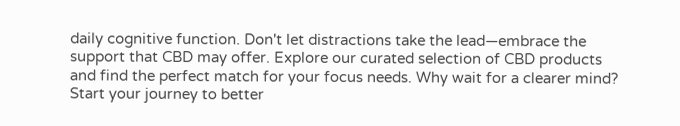daily cognitive function. Don't let distractions take the lead—embrace the support that CBD may offer. Explore our curated selection of CBD products and find the perfect match for your focus needs. Why wait for a clearer mind? Start your journey to better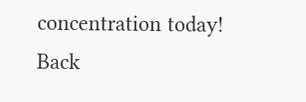concentration today!
Back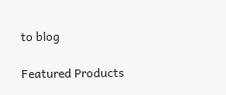to blog

Featured Products